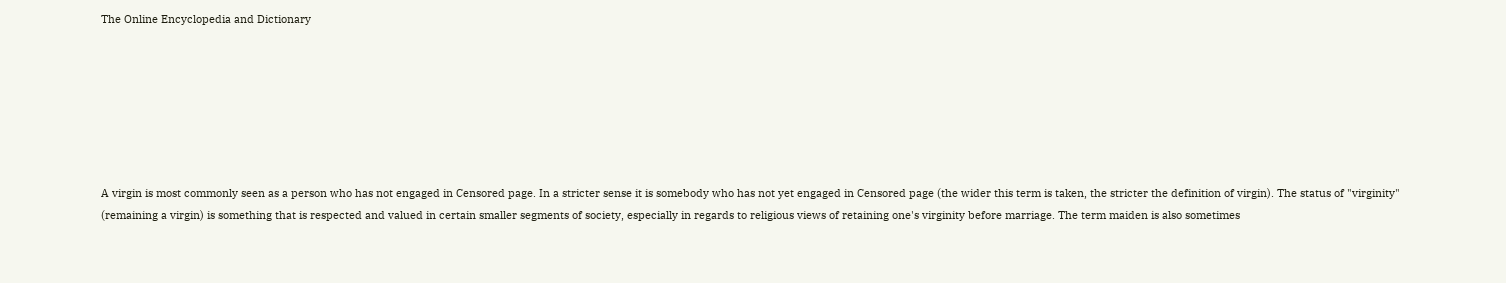The Online Encyclopedia and Dictionary







A virgin is most commonly seen as a person who has not engaged in Censored page. In a stricter sense it is somebody who has not yet engaged in Censored page (the wider this term is taken, the stricter the definition of virgin). The status of "virginity" (remaining a virgin) is something that is respected and valued in certain smaller segments of society, especially in regards to religious views of retaining one's virginity before marriage. The term maiden is also sometimes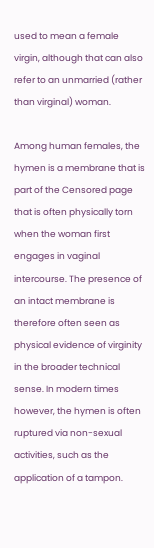used to mean a female virgin, although that can also refer to an unmarried (rather than virginal) woman.

Among human females, the hymen is a membrane that is part of the Censored page that is often physically torn when the woman first engages in vaginal intercourse. The presence of an intact membrane is therefore often seen as physical evidence of virginity in the broader technical sense. In modern times however, the hymen is often ruptured via non-sexual activities, such as the application of a tampon.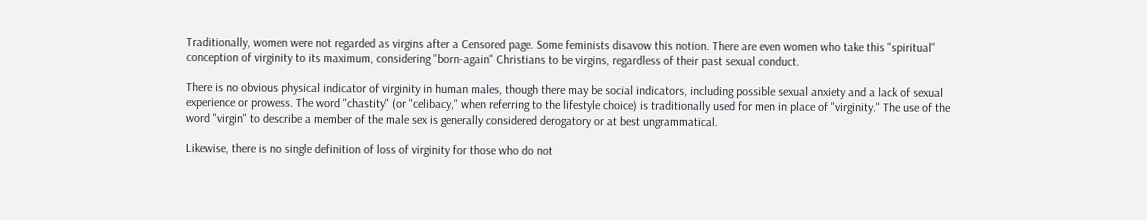Traditionally, women were not regarded as virgins after a Censored page. Some feminists disavow this notion. There are even women who take this "spiritual" conception of virginity to its maximum, considering "born-again" Christians to be virgins, regardless of their past sexual conduct.

There is no obvious physical indicator of virginity in human males, though there may be social indicators, including possible sexual anxiety and a lack of sexual experience or prowess. The word "chastity" (or "celibacy," when referring to the lifestyle choice) is traditionally used for men in place of "virginity." The use of the word "virgin" to describe a member of the male sex is generally considered derogatory or at best ungrammatical.

Likewise, there is no single definition of loss of virginity for those who do not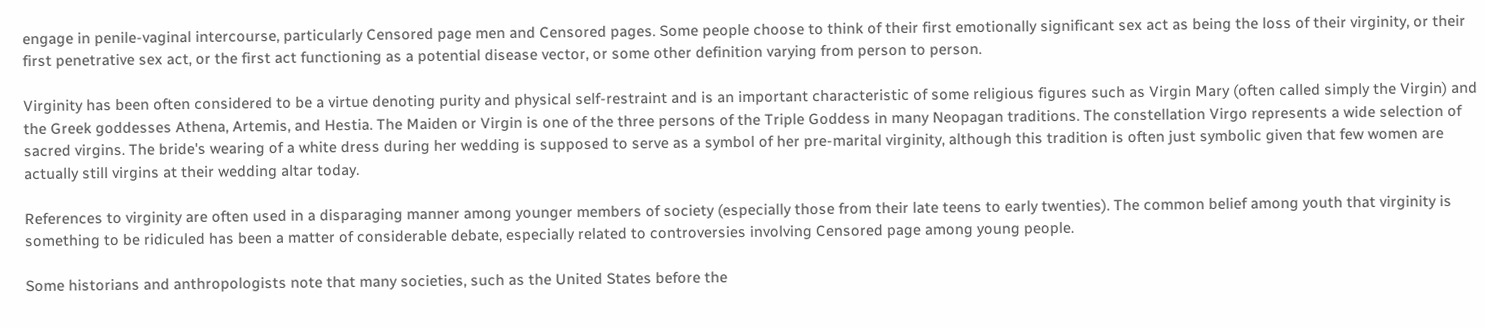engage in penile-vaginal intercourse, particularly Censored page men and Censored pages. Some people choose to think of their first emotionally significant sex act as being the loss of their virginity, or their first penetrative sex act, or the first act functioning as a potential disease vector, or some other definition varying from person to person.

Virginity has been often considered to be a virtue denoting purity and physical self-restraint and is an important characteristic of some religious figures such as Virgin Mary (often called simply the Virgin) and the Greek goddesses Athena, Artemis, and Hestia. The Maiden or Virgin is one of the three persons of the Triple Goddess in many Neopagan traditions. The constellation Virgo represents a wide selection of sacred virgins. The bride's wearing of a white dress during her wedding is supposed to serve as a symbol of her pre-marital virginity, although this tradition is often just symbolic given that few women are actually still virgins at their wedding altar today.

References to virginity are often used in a disparaging manner among younger members of society (especially those from their late teens to early twenties). The common belief among youth that virginity is something to be ridiculed has been a matter of considerable debate, especially related to controversies involving Censored page among young people.

Some historians and anthropologists note that many societies, such as the United States before the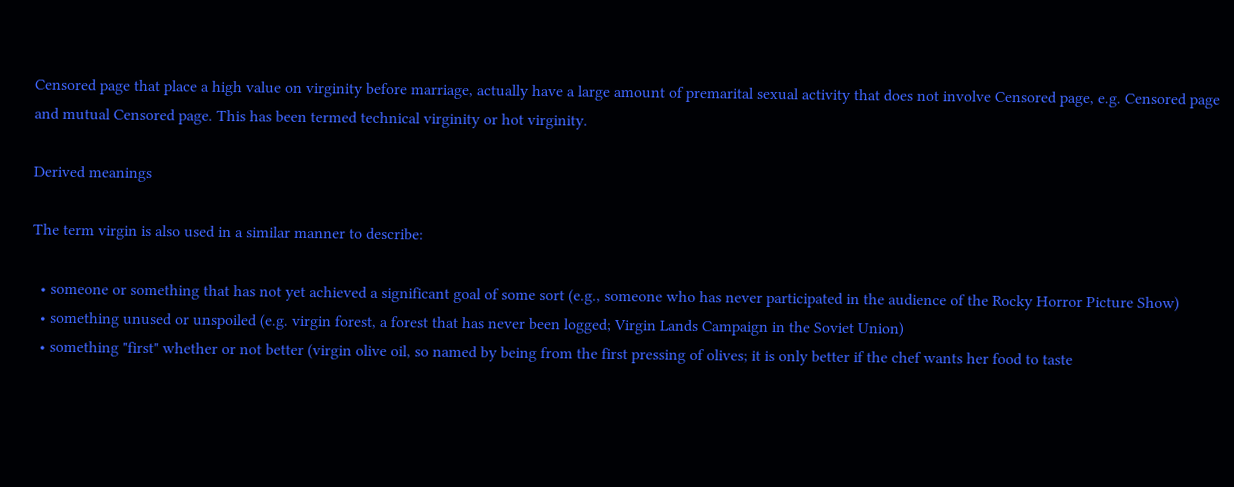Censored page that place a high value on virginity before marriage, actually have a large amount of premarital sexual activity that does not involve Censored page, e.g. Censored page and mutual Censored page. This has been termed technical virginity or hot virginity.

Derived meanings

The term virgin is also used in a similar manner to describe:

  • someone or something that has not yet achieved a significant goal of some sort (e.g., someone who has never participated in the audience of the Rocky Horror Picture Show)
  • something unused or unspoiled (e.g. virgin forest, a forest that has never been logged; Virgin Lands Campaign in the Soviet Union)
  • something "first" whether or not better (virgin olive oil, so named by being from the first pressing of olives; it is only better if the chef wants her food to taste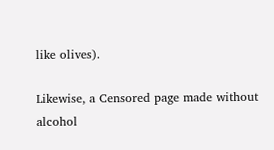like olives).

Likewise, a Censored page made without alcohol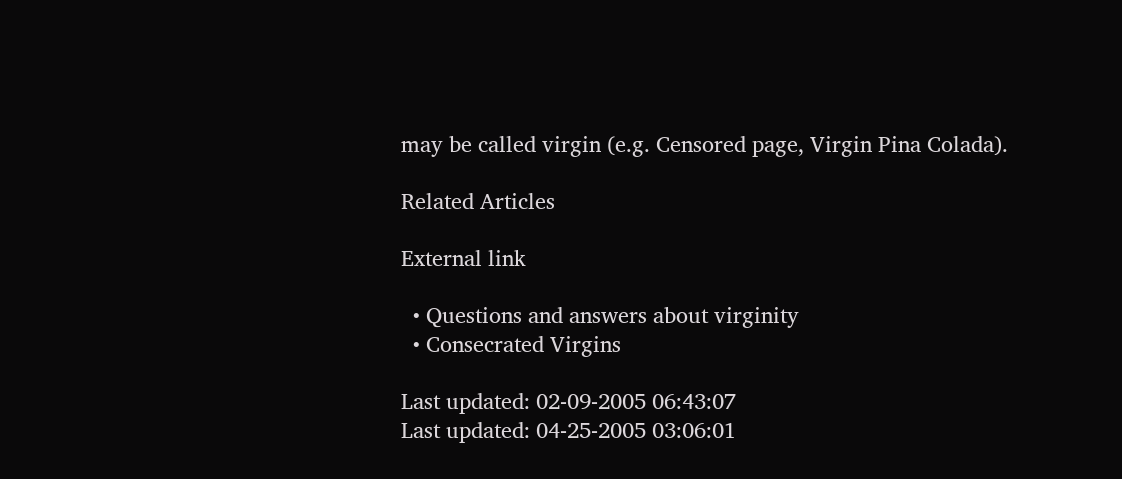may be called virgin (e.g. Censored page, Virgin Pina Colada).

Related Articles

External link

  • Questions and answers about virginity
  • Consecrated Virgins

Last updated: 02-09-2005 06:43:07
Last updated: 04-25-2005 03:06:01